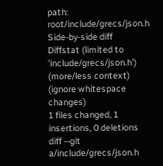path: root/include/grecs/json.h
Side-by-side diff
Diffstat (limited to 'include/grecs/json.h') (more/less context) (ignore whitespace changes)
1 files changed, 1 insertions, 0 deletions
diff --git a/include/grecs/json.h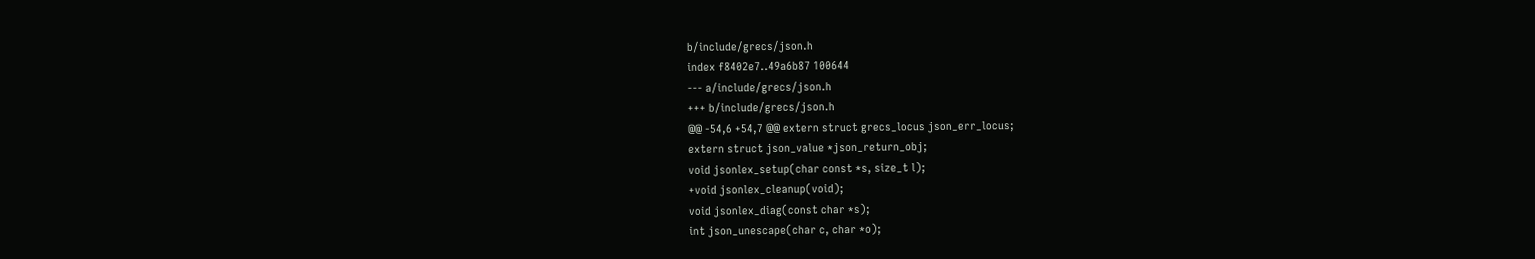b/include/grecs/json.h
index f8402e7..49a6b87 100644
--- a/include/grecs/json.h
+++ b/include/grecs/json.h
@@ -54,6 +54,7 @@ extern struct grecs_locus json_err_locus;
extern struct json_value *json_return_obj;
void jsonlex_setup(char const *s, size_t l);
+void jsonlex_cleanup(void);
void jsonlex_diag(const char *s);
int json_unescape(char c, char *o);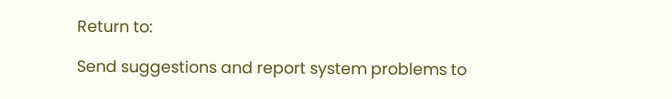Return to:

Send suggestions and report system problems to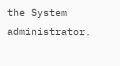the System administrator.